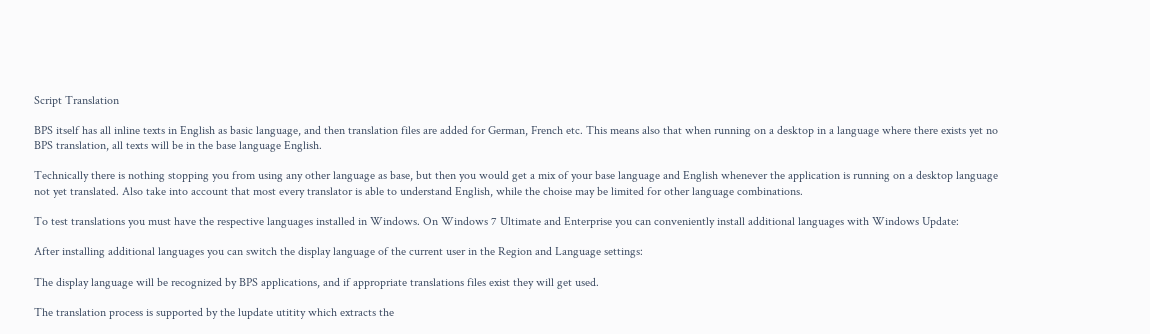Script Translation

BPS itself has all inline texts in English as basic language, and then translation files are added for German, French etc. This means also that when running on a desktop in a language where there exists yet no BPS translation, all texts will be in the base language English.

Technically there is nothing stopping you from using any other language as base, but then you would get a mix of your base language and English whenever the application is running on a desktop language not yet translated. Also take into account that most every translator is able to understand English, while the choise may be limited for other language combinations.

To test translations you must have the respective languages installed in Windows. On Windows 7 Ultimate and Enterprise you can conveniently install additional languages with Windows Update:

After installing additional languages you can switch the display language of the current user in the Region and Language settings:

The display language will be recognized by BPS applications, and if appropriate translations files exist they will get used.

The translation process is supported by the lupdate utitity which extracts the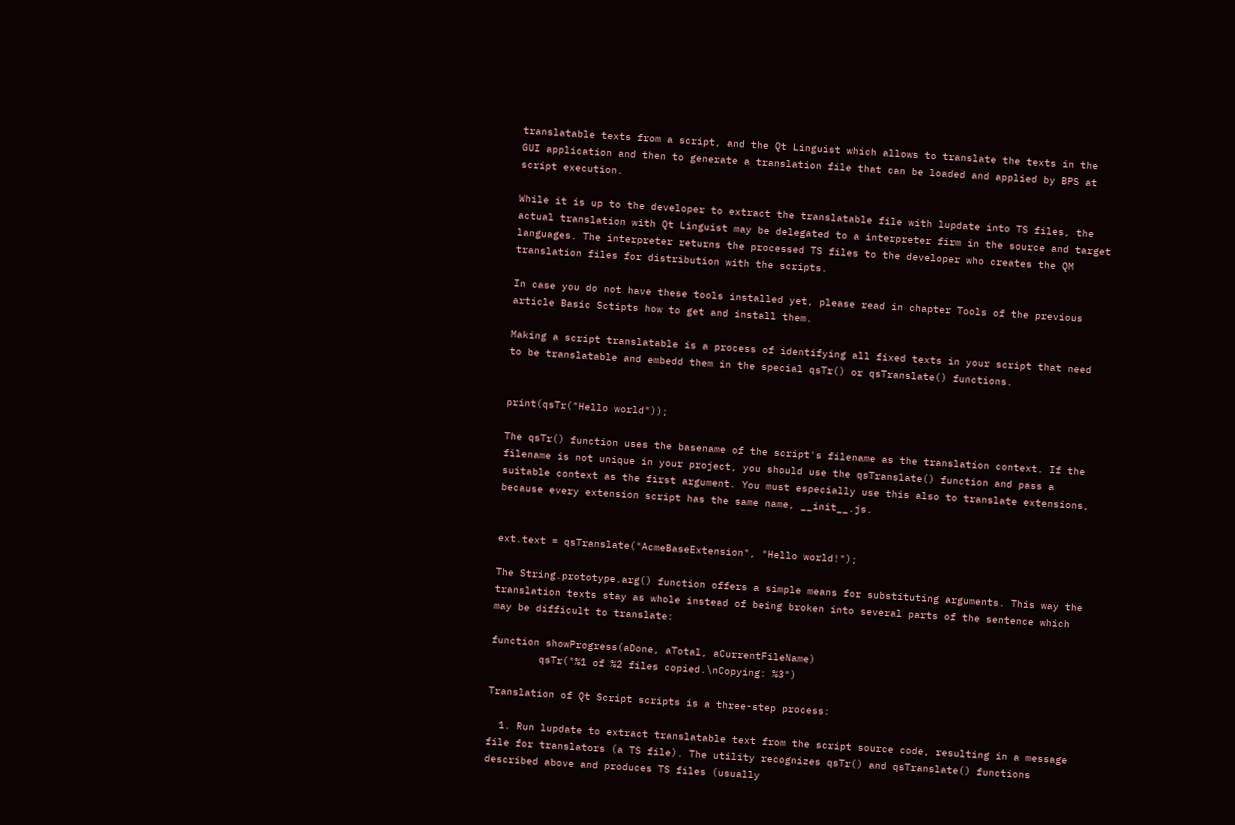translatable texts from a script, and the Qt Linguist which allows to translate the texts in the GUI application and then to generate a translation file that can be loaded and applied by BPS at script execution.

While it is up to the developer to extract the translatable file with lupdate into TS files, the actual translation with Qt Linguist may be delegated to a interpreter firm in the source and target languages. The interpreter returns the processed TS files to the developer who creates the QM translation files for distribution with the scripts.

In case you do not have these tools installed yet, please read in chapter Tools of the previous article Basic Sctipts how to get and install them.

Making a script translatable is a process of identifying all fixed texts in your script that need to be translatable and embedd them in the special qsTr() or qsTranslate() functions.


print(qsTr("Hello world"));

The qsTr() function uses the basename of the script's filename as the translation context. If the filename is not unique in your project, you should use the qsTranslate() function and pass a suitable context as the first argument. You must especially use this also to translate extensions, because every extension script has the same name, __init__.js.


ext.text = qsTranslate("AcmeBaseExtension", "Hello world!");

The String.prototype.arg() function offers a simple means for substituting arguments. This way the translation texts stay as whole instead of being broken into several parts of the sentence which may be difficult to translate:

function showProgress(aDone, aTotal, aCurrentFileName)
        qsTr("%1 of %2 files copied.\nCopying: %3")

Translation of Qt Script scripts is a three-step process:

  1. Run lupdate to extract translatable text from the script source code, resulting in a message file for translators (a TS file). The utility recognizes qsTr() and qsTranslate() functions described above and produces TS files (usually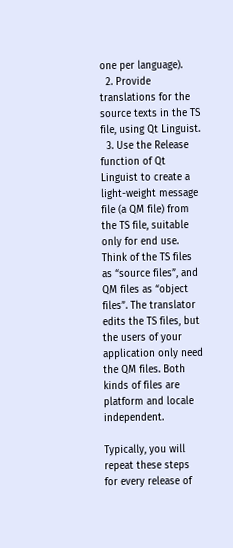one per language).
  2. Provide translations for the source texts in the TS file, using Qt Linguist.
  3. Use the Release function of Qt Linguist to create a light-weight message file (a QM file) from the TS file, suitable only for end use. Think of the TS files as “source files”, and QM files as “object files”. The translator edits the TS files, but the users of your application only need the QM files. Both kinds of files are platform and locale independent.

Typically, you will repeat these steps for every release of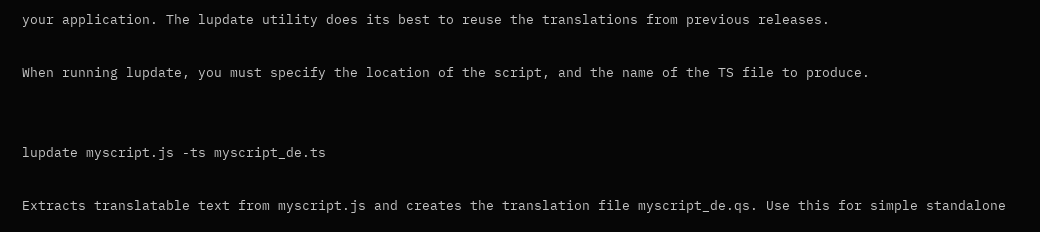your application. The lupdate utility does its best to reuse the translations from previous releases.

When running lupdate, you must specify the location of the script, and the name of the TS file to produce.


lupdate myscript.js -ts myscript_de.ts

Extracts translatable text from myscript.js and creates the translation file myscript_de.qs. Use this for simple standalone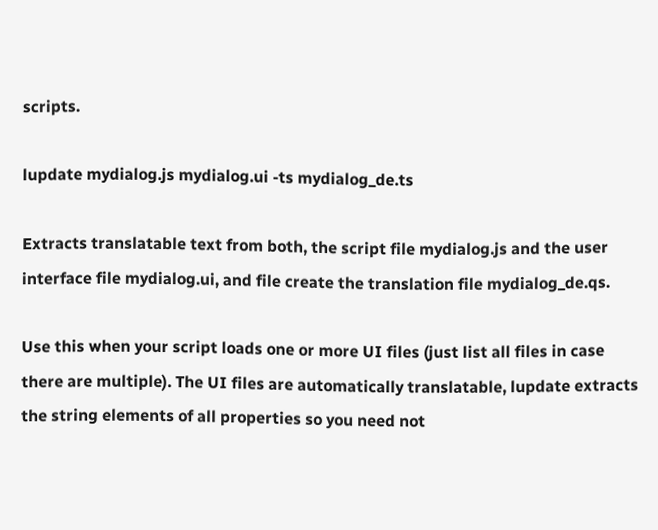scripts.

lupdate mydialog.js mydialog.ui -ts mydialog_de.ts

Extracts translatable text from both, the script file mydialog.js and the user interface file mydialog.ui, and file create the translation file mydialog_de.qs.

Use this when your script loads one or more UI files (just list all files in case there are multiple). The UI files are automatically translatable, lupdate extracts the string elements of all properties so you need not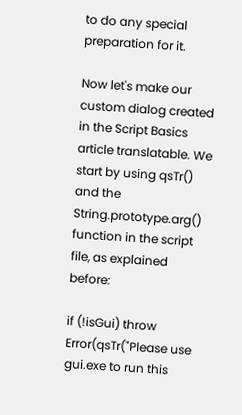to do any special preparation for it.

Now let's make our custom dialog created in the Script Basics article translatable. We start by using qsTr() and the String.prototype.arg() function in the script file, as explained before:

if (!isGui) throw Error(qsTr("Please use gui.exe to run this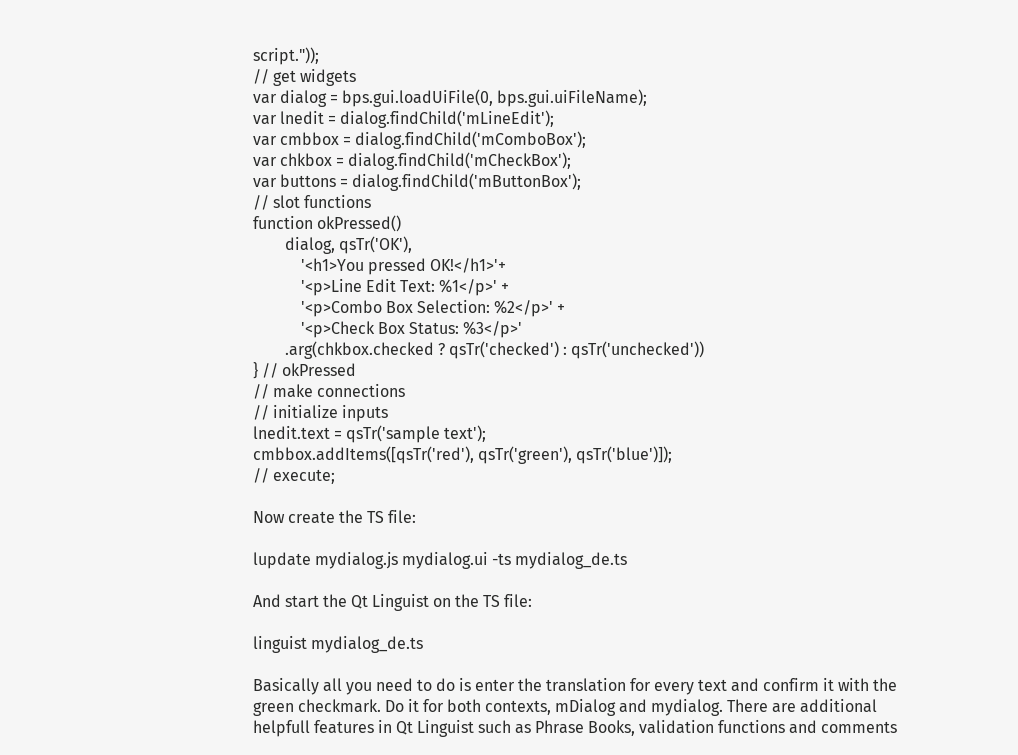script."));
// get widgets
var dialog = bps.gui.loadUiFile(0, bps.gui.uiFileName);
var lnedit = dialog.findChild('mLineEdit');
var cmbbox = dialog.findChild('mComboBox');
var chkbox = dialog.findChild('mCheckBox');
var buttons = dialog.findChild('mButtonBox');
// slot functions
function okPressed()
        dialog, qsTr('OK'),
            '<h1>You pressed OK!</h1>'+
            '<p>Line Edit Text: %1</p>' +
            '<p>Combo Box Selection: %2</p>' +
            '<p>Check Box Status: %3</p>'
        .arg(chkbox.checked ? qsTr('checked') : qsTr('unchecked'))
} // okPressed
// make connections
// initialize inputs
lnedit.text = qsTr('sample text');
cmbbox.addItems([qsTr('red'), qsTr('green'), qsTr('blue')]);
// execute;

Now create the TS file:

lupdate mydialog.js mydialog.ui -ts mydialog_de.ts

And start the Qt Linguist on the TS file:

linguist mydialog_de.ts

Basically all you need to do is enter the translation for every text and confirm it with the green checkmark. Do it for both contexts, mDialog and mydialog. There are additional helpfull features in Qt Linguist such as Phrase Books, validation functions and comments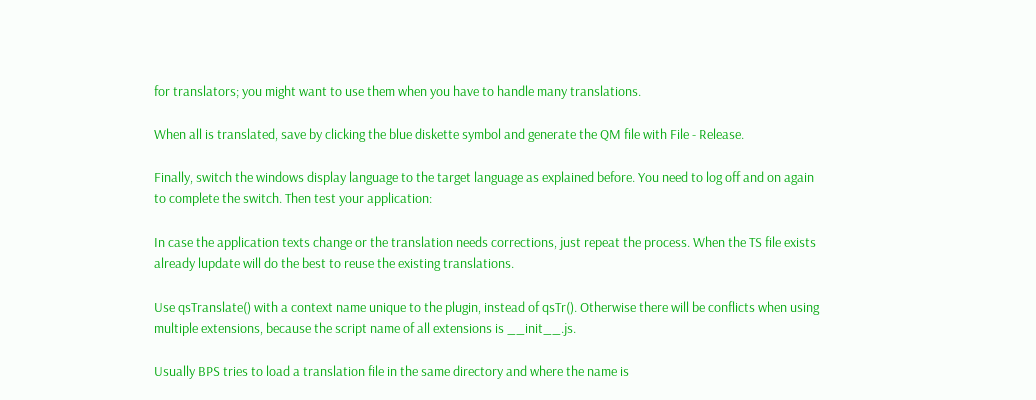for translators; you might want to use them when you have to handle many translations.

When all is translated, save by clicking the blue diskette symbol and generate the QM file with File - Release.

Finally, switch the windows display language to the target language as explained before. You need to log off and on again to complete the switch. Then test your application:

In case the application texts change or the translation needs corrections, just repeat the process. When the TS file exists already lupdate will do the best to reuse the existing translations.

Use qsTranslate() with a context name unique to the plugin, instead of qsTr(). Otherwise there will be conflicts when using multiple extensions, because the script name of all extensions is __init__.js.

Usually BPS tries to load a translation file in the same directory and where the name is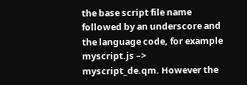the base script file name followed by an underscore and the language code, for example myscript.js –> myscript_de.qm. However the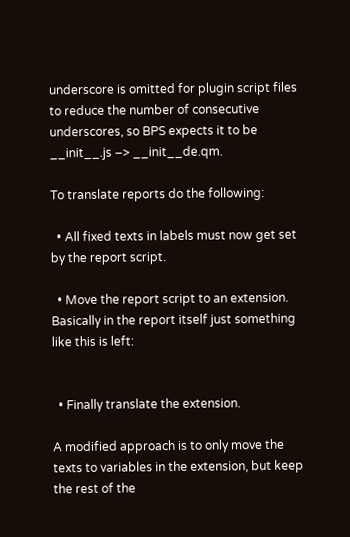underscore is omitted for plugin script files to reduce the number of consecutive underscores, so BPS expects it to be __init__.js –> __init__de.qm.

To translate reports do the following:

  • All fixed texts in labels must now get set by the report script.

  • Move the report script to an extension. Basically in the report itself just something like this is left:


  • Finally translate the extension.

A modified approach is to only move the texts to variables in the extension, but keep the rest of the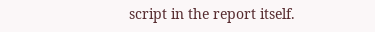script in the report itself.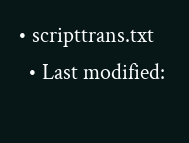• scripttrans.txt
  • Last modified: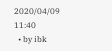2020/04/09 11:40
  • by ibk